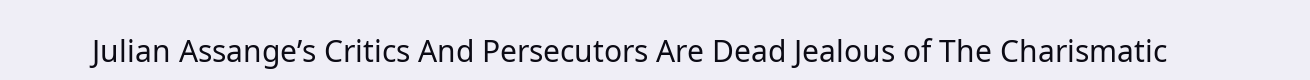Julian Assange’s Critics And Persecutors Are Dead Jealous of The Charismatic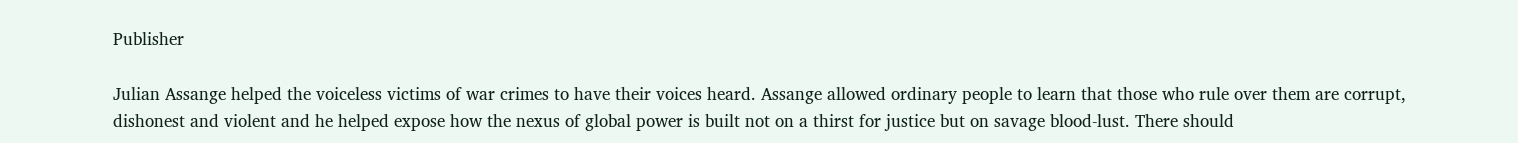Publisher

Julian Assange helped the voiceless victims of war crimes to have their voices heard. Assange allowed ordinary people to learn that those who rule over them are corrupt, dishonest and violent and he helped expose how the nexus of global power is built not on a thirst for justice but on savage blood-lust. There should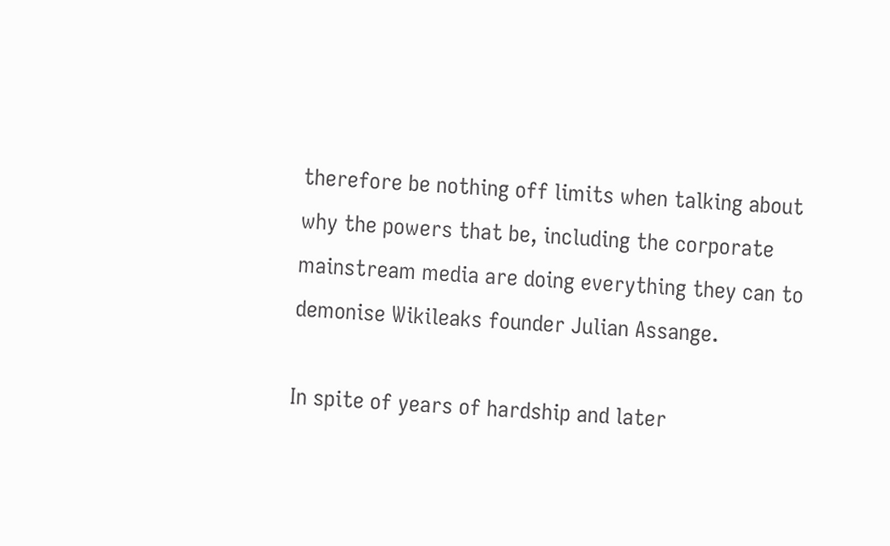therefore be nothing off limits when talking about why the powers that be, including the corporate mainstream media are doing everything they can to demonise Wikileaks founder Julian Assange.

In spite of years of hardship and later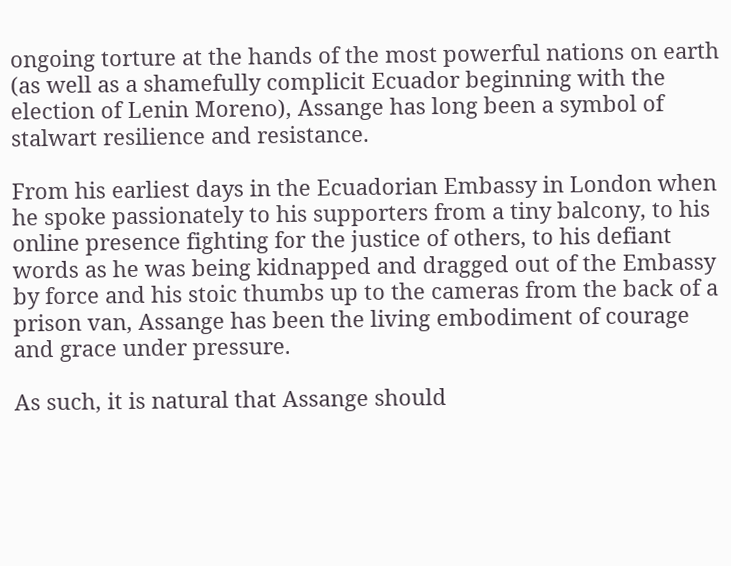ongoing torture at the hands of the most powerful nations on earth (as well as a shamefully complicit Ecuador beginning with the election of Lenin Moreno), Assange has long been a symbol of stalwart resilience and resistance.

From his earliest days in the Ecuadorian Embassy in London when he spoke passionately to his supporters from a tiny balcony, to his online presence fighting for the justice of others, to his defiant words as he was being kidnapped and dragged out of the Embassy by force and his stoic thumbs up to the cameras from the back of a prison van, Assange has been the living embodiment of courage and grace under pressure.

As such, it is natural that Assange should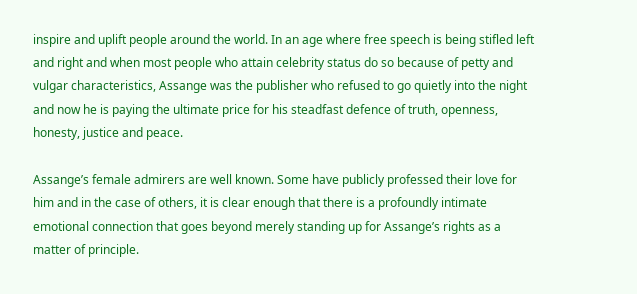inspire and uplift people around the world. In an age where free speech is being stifled left and right and when most people who attain celebrity status do so because of petty and vulgar characteristics, Assange was the publisher who refused to go quietly into the night and now he is paying the ultimate price for his steadfast defence of truth, openness, honesty, justice and peace.

Assange’s female admirers are well known. Some have publicly professed their love for him and in the case of others, it is clear enough that there is a profoundly intimate emotional connection that goes beyond merely standing up for Assange’s rights as a matter of principle.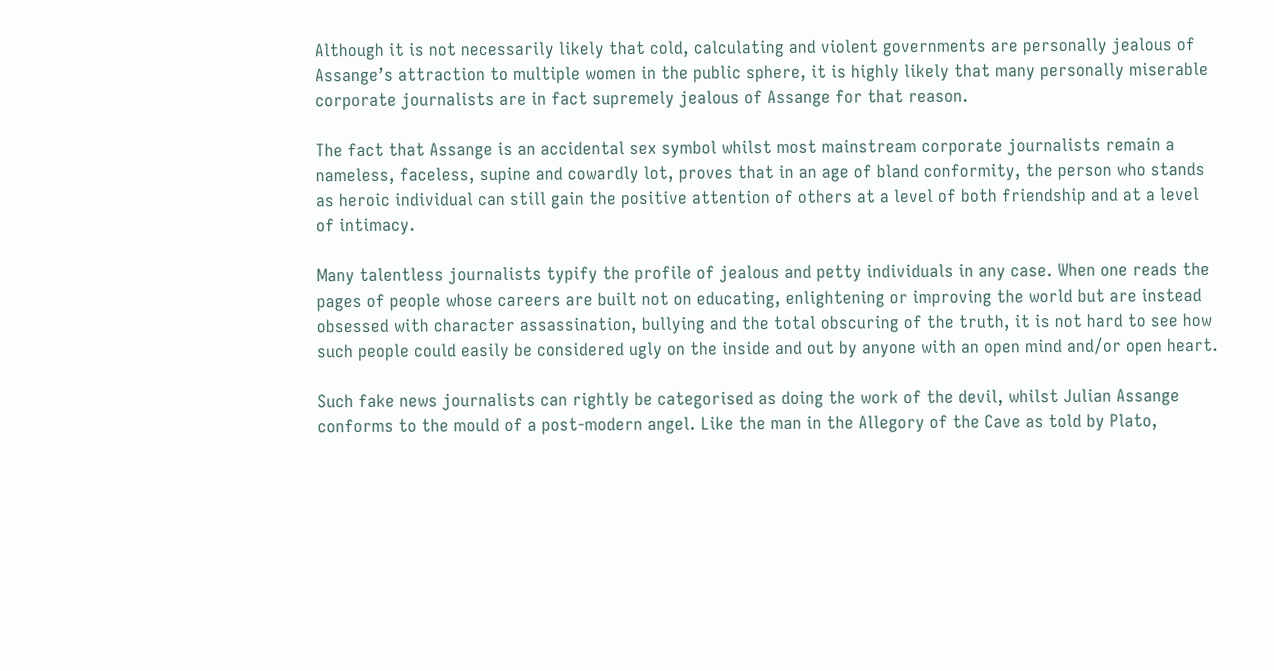Although it is not necessarily likely that cold, calculating and violent governments are personally jealous of Assange’s attraction to multiple women in the public sphere, it is highly likely that many personally miserable corporate journalists are in fact supremely jealous of Assange for that reason.

The fact that Assange is an accidental sex symbol whilst most mainstream corporate journalists remain a nameless, faceless, supine and cowardly lot, proves that in an age of bland conformity, the person who stands as heroic individual can still gain the positive attention of others at a level of both friendship and at a level of intimacy.

Many talentless journalists typify the profile of jealous and petty individuals in any case. When one reads the pages of people whose careers are built not on educating, enlightening or improving the world but are instead obsessed with character assassination, bullying and the total obscuring of the truth, it is not hard to see how such people could easily be considered ugly on the inside and out by anyone with an open mind and/or open heart.

Such fake news journalists can rightly be categorised as doing the work of the devil, whilst Julian Assange conforms to the mould of a post-modern angel. Like the man in the Allegory of the Cave as told by Plato,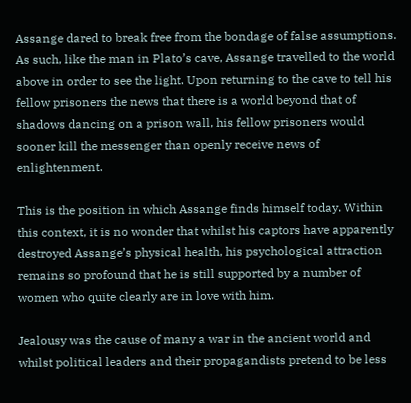Assange dared to break free from the bondage of false assumptions. As such, like the man in Plato’s cave, Assange travelled to the world above in order to see the light. Upon returning to the cave to tell his fellow prisoners the news that there is a world beyond that of shadows dancing on a prison wall, his fellow prisoners would sooner kill the messenger than openly receive news of enlightenment.

This is the position in which Assange finds himself today. Within this context, it is no wonder that whilst his captors have apparently destroyed Assange’s physical health, his psychological attraction remains so profound that he is still supported by a number of women who quite clearly are in love with him.

Jealousy was the cause of many a war in the ancient world and whilst political leaders and their propagandists pretend to be less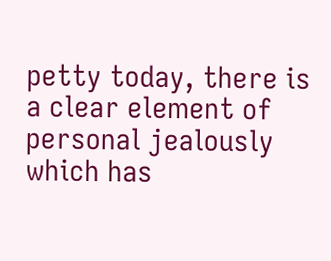petty today, there is a clear element of personal jealously which has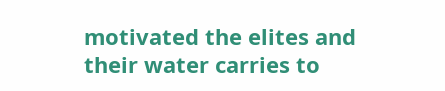motivated the elites and their water carries to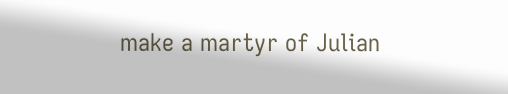make a martyr of Julian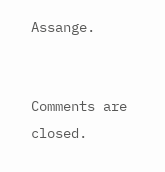Assange.


Comments are closed.